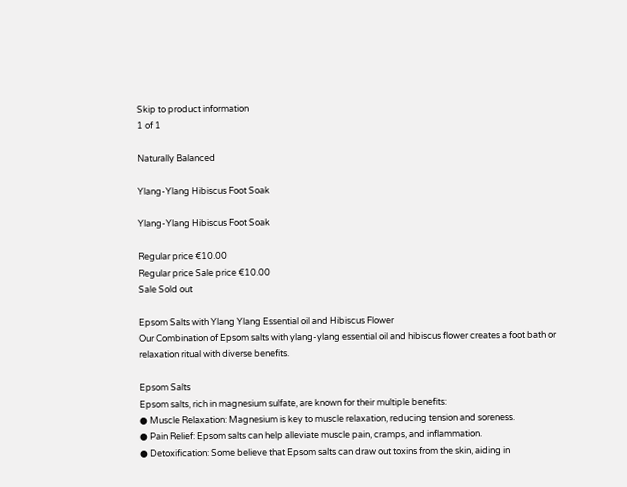Skip to product information
1 of 1

Naturally Balanced

Ylang-Ylang Hibiscus Foot Soak

Ylang-Ylang Hibiscus Foot Soak

Regular price €10.00
Regular price Sale price €10.00
Sale Sold out

Epsom Salts with Ylang Ylang Essential oil and Hibiscus Flower
Our Combination of Epsom salts with ylang-ylang essential oil and hibiscus flower creates a foot bath or relaxation ritual with diverse benefits.

Epsom Salts
Epsom salts, rich in magnesium sulfate, are known for their multiple benefits:
● Muscle Relaxation: Magnesium is key to muscle relaxation, reducing tension and soreness.
● Pain Relief: Epsom salts can help alleviate muscle pain, cramps, and inflammation.
● Detoxification: Some believe that Epsom salts can draw out toxins from the skin, aiding in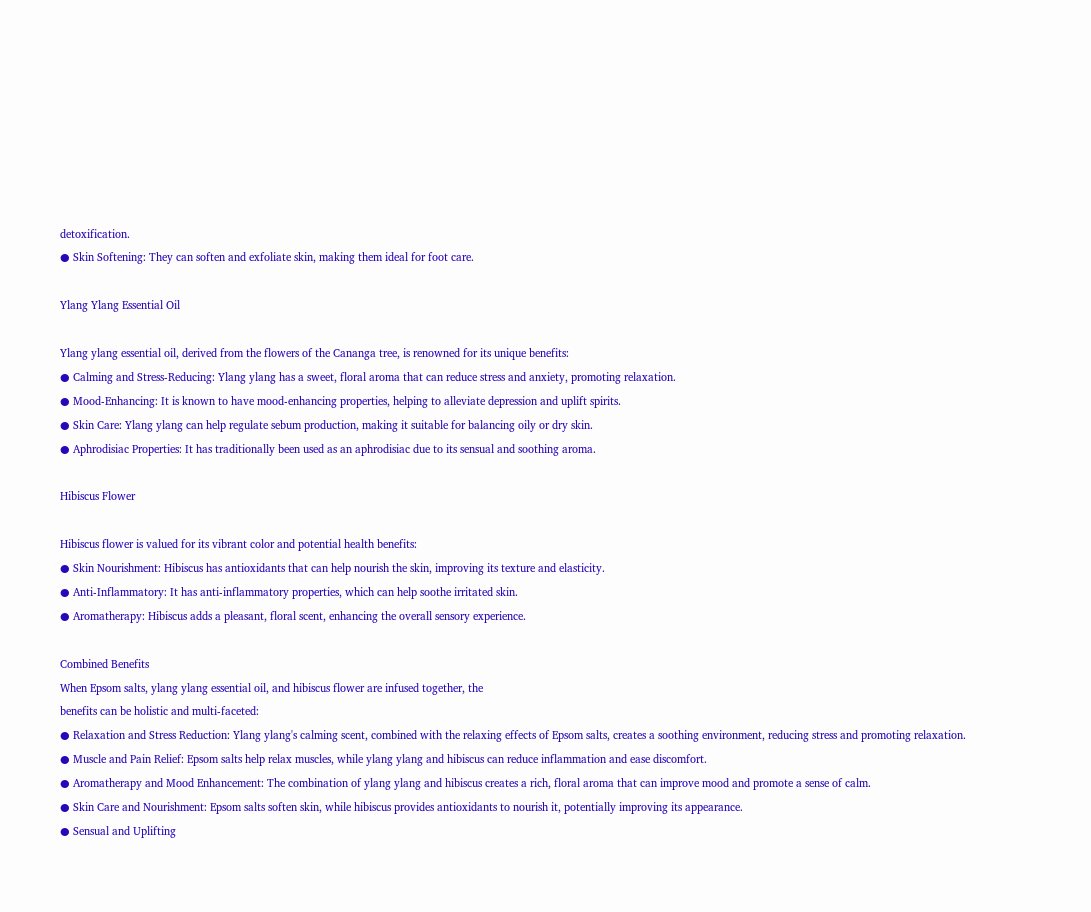detoxification.
● Skin Softening: They can soften and exfoliate skin, making them ideal for foot care.

Ylang Ylang Essential Oil

Ylang ylang essential oil, derived from the flowers of the Cananga tree, is renowned for its unique benefits:
● Calming and Stress-Reducing: Ylang ylang has a sweet, floral aroma that can reduce stress and anxiety, promoting relaxation.
● Mood-Enhancing: It is known to have mood-enhancing properties, helping to alleviate depression and uplift spirits.
● Skin Care: Ylang ylang can help regulate sebum production, making it suitable for balancing oily or dry skin.
● Aphrodisiac Properties: It has traditionally been used as an aphrodisiac due to its sensual and soothing aroma.

Hibiscus Flower

Hibiscus flower is valued for its vibrant color and potential health benefits:
● Skin Nourishment: Hibiscus has antioxidants that can help nourish the skin, improving its texture and elasticity.
● Anti-Inflammatory: It has anti-inflammatory properties, which can help soothe irritated skin.
● Aromatherapy: Hibiscus adds a pleasant, floral scent, enhancing the overall sensory experience.

Combined Benefits
When Epsom salts, ylang ylang essential oil, and hibiscus flower are infused together, the
benefits can be holistic and multi-faceted:
● Relaxation and Stress Reduction: Ylang ylang's calming scent, combined with the relaxing effects of Epsom salts, creates a soothing environment, reducing stress and promoting relaxation.
● Muscle and Pain Relief: Epsom salts help relax muscles, while ylang ylang and hibiscus can reduce inflammation and ease discomfort.
● Aromatherapy and Mood Enhancement: The combination of ylang ylang and hibiscus creates a rich, floral aroma that can improve mood and promote a sense of calm.
● Skin Care and Nourishment: Epsom salts soften skin, while hibiscus provides antioxidants to nourish it, potentially improving its appearance.
● Sensual and Uplifting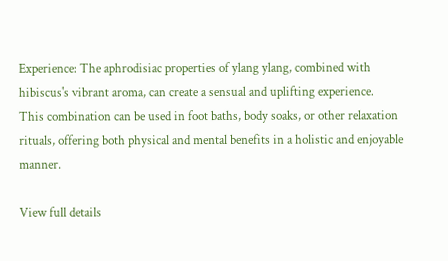Experience: The aphrodisiac properties of ylang ylang, combined with hibiscus's vibrant aroma, can create a sensual and uplifting experience.
This combination can be used in foot baths, body soaks, or other relaxation rituals, offering both physical and mental benefits in a holistic and enjoyable manner.

View full details